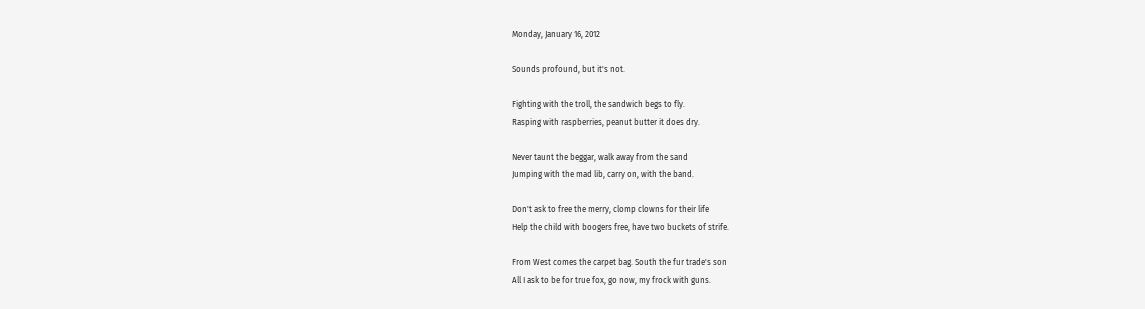Monday, January 16, 2012

Sounds profound, but it's not.

Fighting with the troll, the sandwich begs to fly.
Rasping with raspberries, peanut butter it does dry.

Never taunt the beggar, walk away from the sand
Jumping with the mad lib, carry on, with the band.

Don't ask to free the merry, clomp clowns for their life
Help the child with boogers free, have two buckets of strife.

From West comes the carpet bag. South the fur trade's son
All I ask to be for true fox, go now, my frock with guns.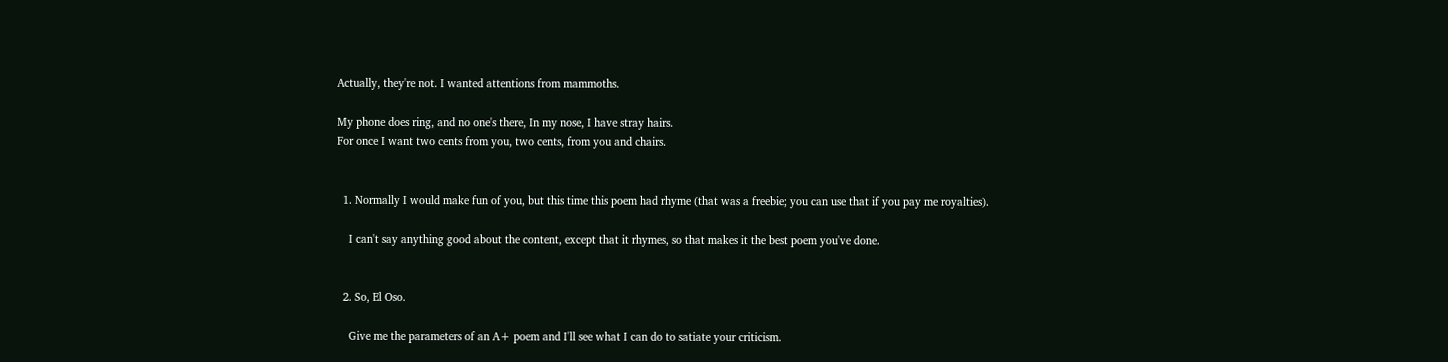Actually, they're not. I wanted attentions from mammoths.

My phone does ring, and no one's there, In my nose, I have stray hairs.
For once I want two cents from you, two cents, from you and chairs.


  1. Normally I would make fun of you, but this time this poem had rhyme (that was a freebie; you can use that if you pay me royalties).

    I can't say anything good about the content, except that it rhymes, so that makes it the best poem you've done.


  2. So, El Oso.

    Give me the parameters of an A+ poem and I'll see what I can do to satiate your criticism.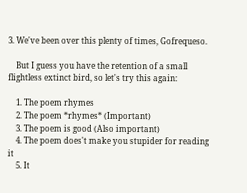3. We've been over this plenty of times, Gofrequeso.

    But I guess you have the retention of a small flightless extinct bird, so let's try this again:

    1. The poem rhymes
    2. The poem *rhymes* (Important)
    3. The poem is good (Also important)
    4. The poem does't make you stupider for reading it
    5. It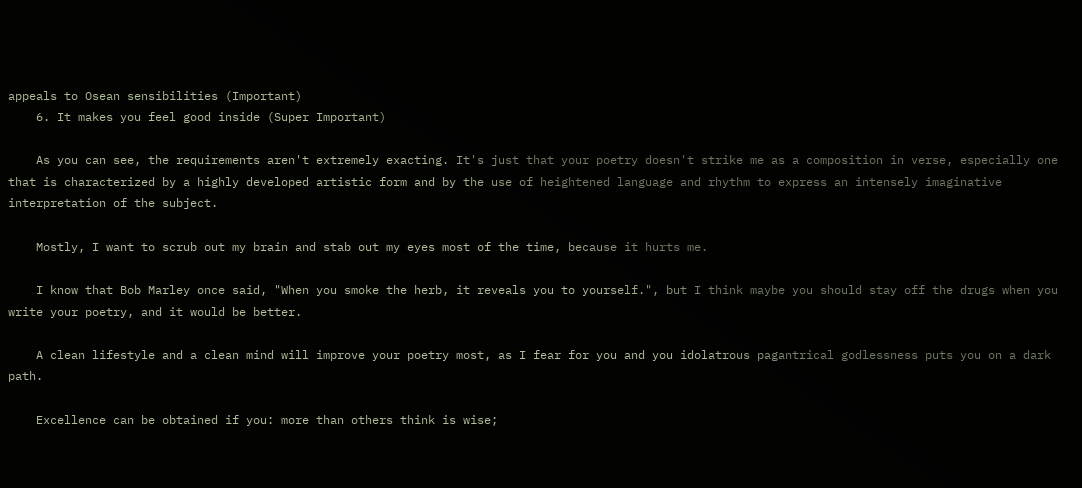appeals to Osean sensibilities (Important)
    6. It makes you feel good inside (Super Important)

    As you can see, the requirements aren't extremely exacting. It's just that your poetry doesn't strike me as a composition in verse, especially one that is characterized by a highly developed artistic form and by the use of heightened language and rhythm to express an intensely imaginative interpretation of the subject.

    Mostly, I want to scrub out my brain and stab out my eyes most of the time, because it hurts me.

    I know that Bob Marley once said, "When you smoke the herb, it reveals you to yourself.", but I think maybe you should stay off the drugs when you write your poetry, and it would be better.

    A clean lifestyle and a clean mind will improve your poetry most, as I fear for you and you idolatrous pagantrical godlessness puts you on a dark path.

    Excellence can be obtained if you: more than others think is wise;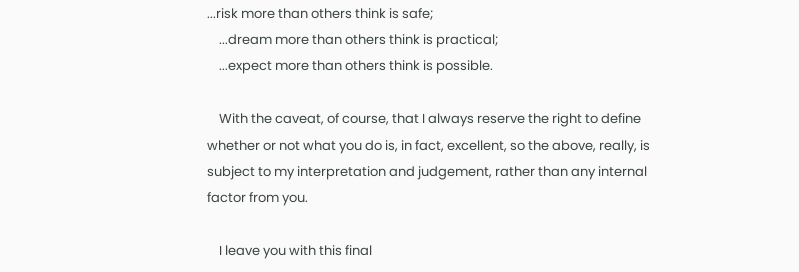...risk more than others think is safe;
    ...dream more than others think is practical;
    ...expect more than others think is possible.

    With the caveat, of course, that I always reserve the right to define whether or not what you do is, in fact, excellent, so the above, really, is subject to my interpretation and judgement, rather than any internal factor from you.

    I leave you with this final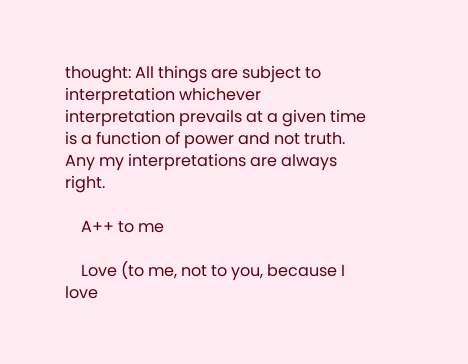thought: All things are subject to interpretation whichever interpretation prevails at a given time is a function of power and not truth. Any my interpretations are always right.

    A++ to me

    Love (to me, not to you, because I love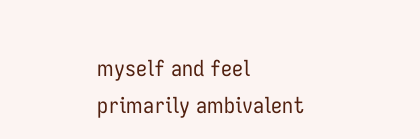myself and feel primarily ambivalent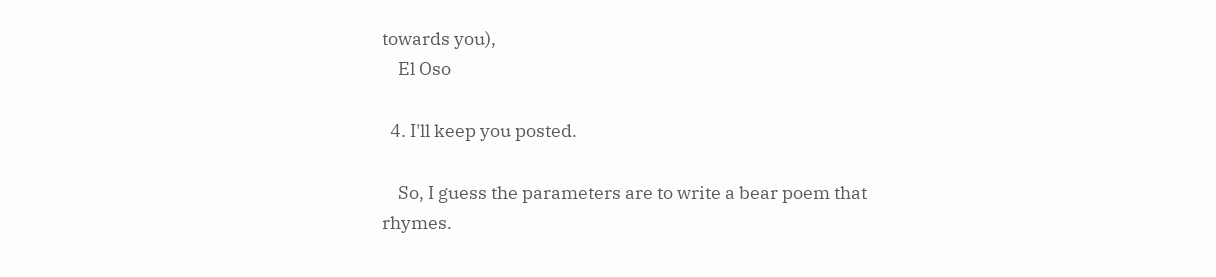towards you),
    El Oso

  4. I'll keep you posted.

    So, I guess the parameters are to write a bear poem that rhymes.